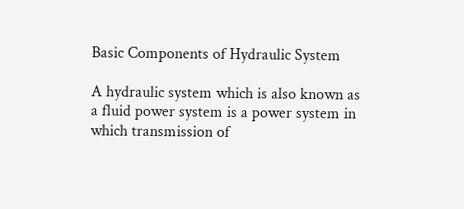Basic Components of Hydraulic System

A hydraulic system which is also known as a fluid power system is a power system in which transmission of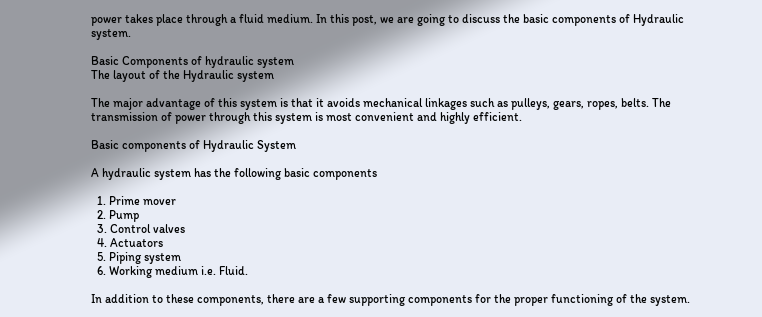power takes place through a fluid medium. In this post, we are going to discuss the basic components of Hydraulic system.

Basic Components of hydraulic system
The layout of the Hydraulic system

The major advantage of this system is that it avoids mechanical linkages such as pulleys, gears, ropes, belts. The transmission of power through this system is most convenient and highly efficient.

Basic components of Hydraulic System

A hydraulic system has the following basic components

  1. Prime mover
  2. Pump
  3. Control valves
  4. Actuators
  5. Piping system
  6. Working medium i.e. Fluid.

In addition to these components, there are a few supporting components for the proper functioning of the system.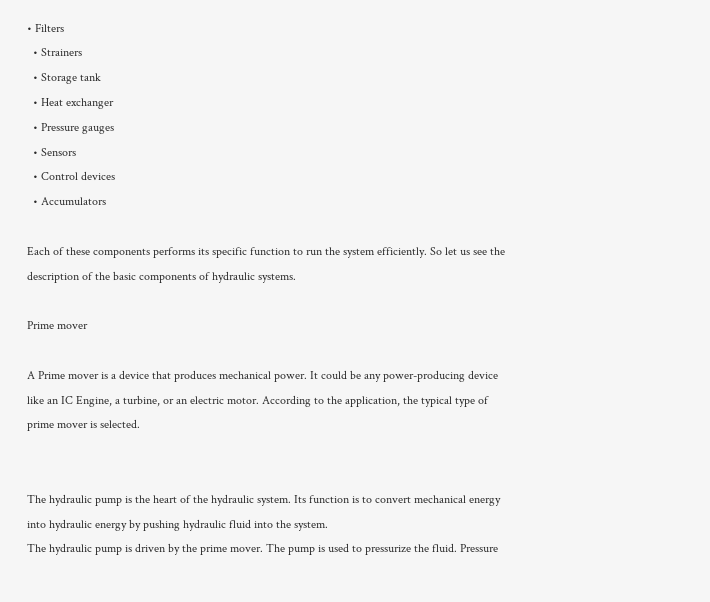• Filters
  • Strainers
  • Storage tank
  • Heat exchanger
  • Pressure gauges
  • Sensors
  • Control devices
  • Accumulators

Each of these components performs its specific function to run the system efficiently. So let us see the description of the basic components of hydraulic systems.

Prime mover

A Prime mover is a device that produces mechanical power. It could be any power-producing device like an IC Engine, a turbine, or an electric motor. According to the application, the typical type of prime mover is selected.


The hydraulic pump is the heart of the hydraulic system. Its function is to convert mechanical energy into hydraulic energy by pushing hydraulic fluid into the system.
The hydraulic pump is driven by the prime mover. The pump is used to pressurize the fluid. Pressure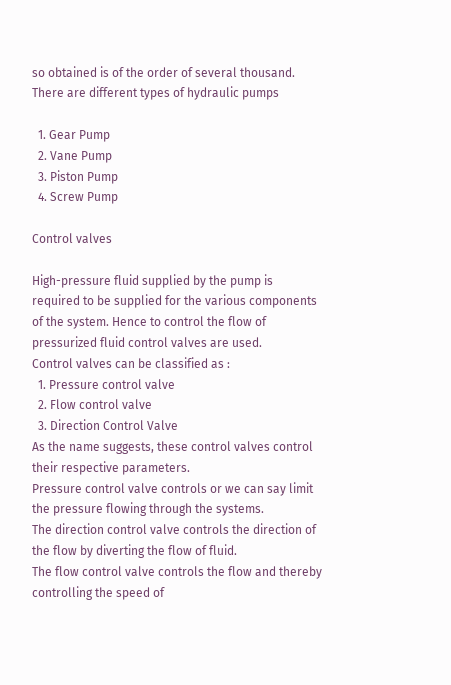so obtained is of the order of several thousand.
There are different types of hydraulic pumps

  1. Gear Pump
  2. Vane Pump
  3. Piston Pump
  4. Screw Pump

Control valves

High-pressure fluid supplied by the pump is required to be supplied for the various components of the system. Hence to control the flow of pressurized fluid control valves are used.
Control valves can be classified as :
  1. Pressure control valve
  2. Flow control valve
  3. Direction Control Valve
As the name suggests, these control valves control their respective parameters.
Pressure control valve controls or we can say limit the pressure flowing through the systems.
The direction control valve controls the direction of the flow by diverting the flow of fluid.
The flow control valve controls the flow and thereby controlling the speed of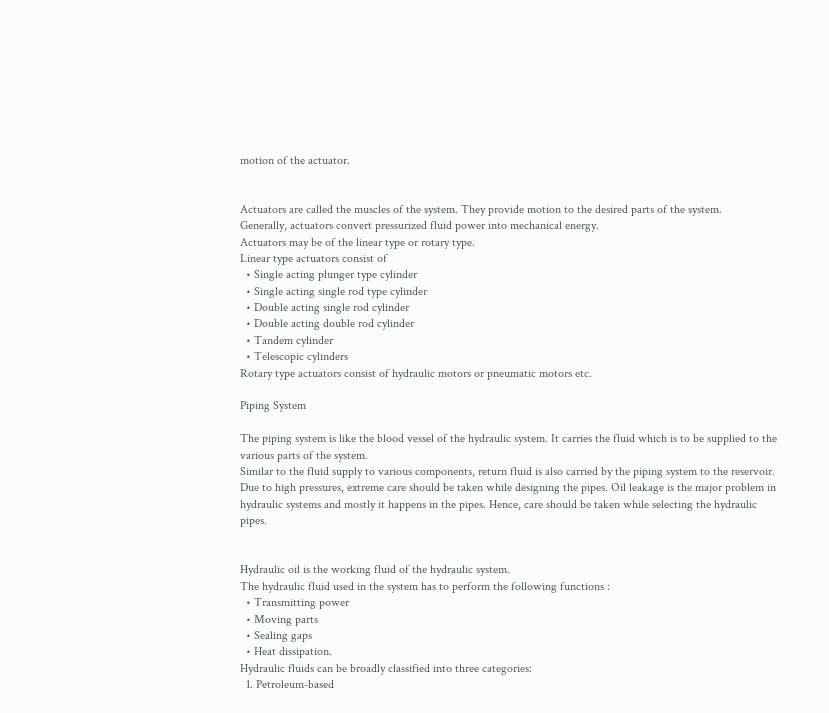motion of the actuator.


Actuators are called the muscles of the system. They provide motion to the desired parts of the system.
Generally, actuators convert pressurized fluid power into mechanical energy.
Actuators may be of the linear type or rotary type.
Linear type actuators consist of
  • Single acting plunger type cylinder
  • Single acting single rod type cylinder
  • Double acting single rod cylinder
  • Double acting double rod cylinder
  • Tandem cylinder
  • Telescopic cylinders
Rotary type actuators consist of hydraulic motors or pneumatic motors etc.

Piping System

The piping system is like the blood vessel of the hydraulic system. It carries the fluid which is to be supplied to the various parts of the system.
Similar to the fluid supply to various components, return fluid is also carried by the piping system to the reservoir.
Due to high pressures, extreme care should be taken while designing the pipes. Oil leakage is the major problem in hydraulic systems and mostly it happens in the pipes. Hence, care should be taken while selecting the hydraulic pipes.


Hydraulic oil is the working fluid of the hydraulic system.
The hydraulic fluid used in the system has to perform the following functions :
  • Transmitting power
  • Moving parts
  • Sealing gaps
  • Heat dissipation.
Hydraulic fluids can be broadly classified into three categories:
  1. Petroleum-based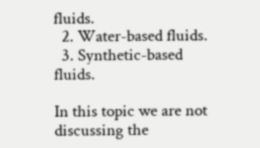fluids.
  2. Water-based fluids.
  3. Synthetic-based fluids.

In this topic we are not discussing the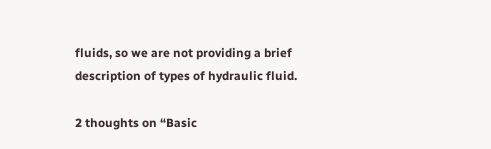fluids, so we are not providing a brief description of types of hydraulic fluid.

2 thoughts on “Basic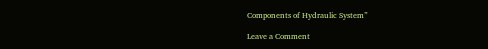Components of Hydraulic System”

Leave a Comment